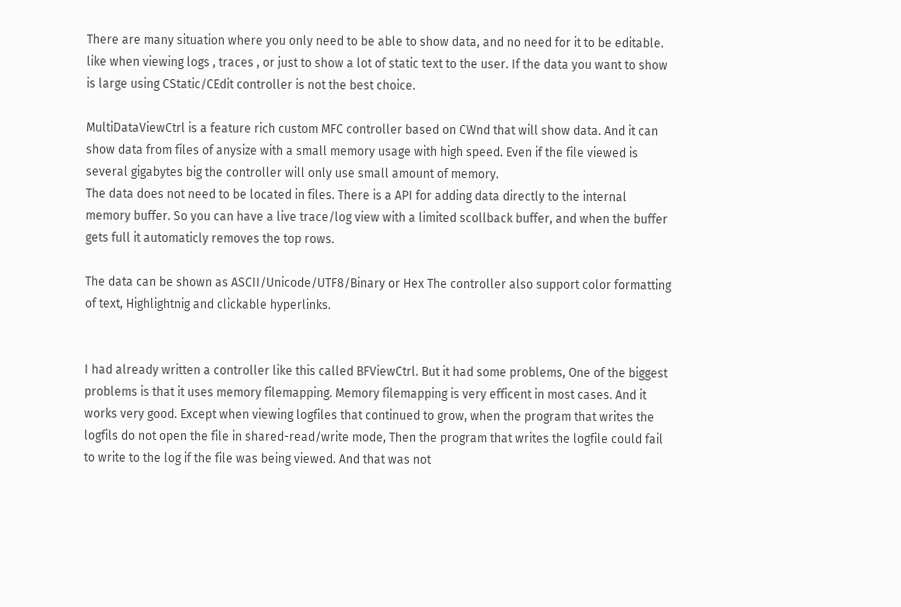There are many situation where you only need to be able to show data, and no need for it to be editable. like when viewing logs , traces , or just to show a lot of static text to the user. If the data you want to show is large using CStatic/CEdit controller is not the best choice.

MultiDataViewCtrl is a feature rich custom MFC controller based on CWnd that will show data. And it can show data from files of anysize with a small memory usage with high speed. Even if the file viewed is several gigabytes big the controller will only use small amount of memory.
The data does not need to be located in files. There is a API for adding data directly to the internal memory buffer. So you can have a live trace/log view with a limited scollback buffer, and when the buffer gets full it automaticly removes the top rows.

The data can be shown as ASCII/Unicode/UTF8/Binary or Hex The controller also support color formatting of text, Highlightnig and clickable hyperlinks.


I had already written a controller like this called BFViewCtrl. But it had some problems, One of the biggest problems is that it uses memory filemapping. Memory filemapping is very efficent in most cases. And it works very good. Except when viewing logfiles that continued to grow, when the program that writes the logfils do not open the file in shared-read/write mode, Then the program that writes the logfile could fail to write to the log if the file was being viewed. And that was not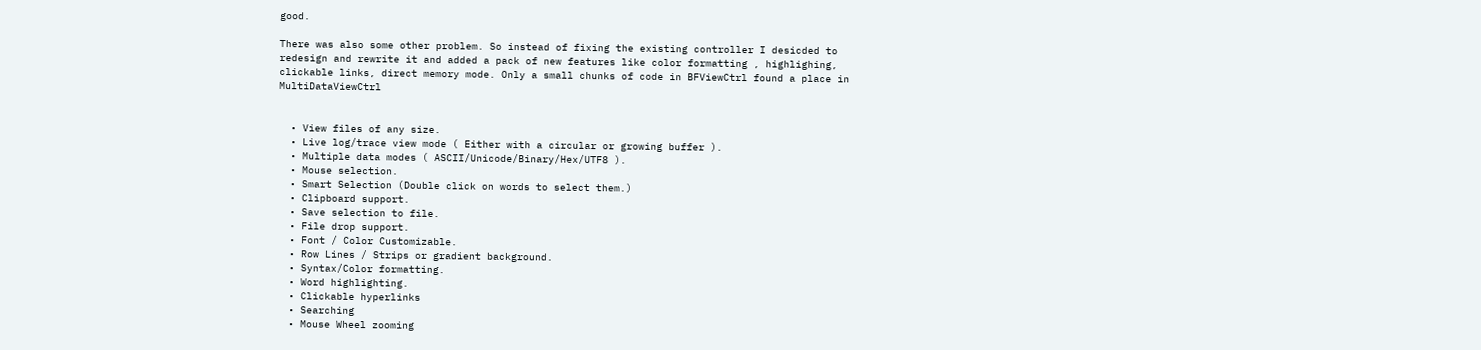good.

There was also some other problem. So instead of fixing the existing controller I desicded to redesign and rewrite it and added a pack of new features like color formatting , highlighing, clickable links, direct memory mode. Only a small chunks of code in BFViewCtrl found a place in MultiDataViewCtrl


  • View files of any size.
  • Live log/trace view mode ( Either with a circular or growing buffer ).
  • Multiple data modes ( ASCII/Unicode/Binary/Hex/UTF8 ).
  • Mouse selection.
  • Smart Selection (Double click on words to select them.)
  • Clipboard support.
  • Save selection to file.
  • File drop support.
  • Font / Color Customizable.
  • Row Lines / Strips or gradient background.
  • Syntax/Color formatting.
  • Word highlighting.
  • Clickable hyperlinks
  • Searching
  • Mouse Wheel zooming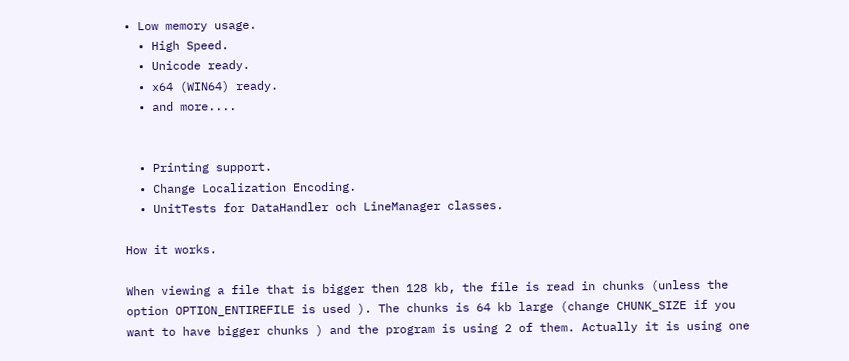• Low memory usage.
  • High Speed.
  • Unicode ready.
  • x64 (WIN64) ready.
  • and more....


  • Printing support.
  • Change Localization Encoding.
  • UnitTests for DataHandler och LineManager classes.

How it works.

When viewing a file that is bigger then 128 kb, the file is read in chunks (unless the option OPTION_ENTIREFILE is used ). The chunks is 64 kb large (change CHUNK_SIZE if you want to have bigger chunks ) and the program is using 2 of them. Actually it is using one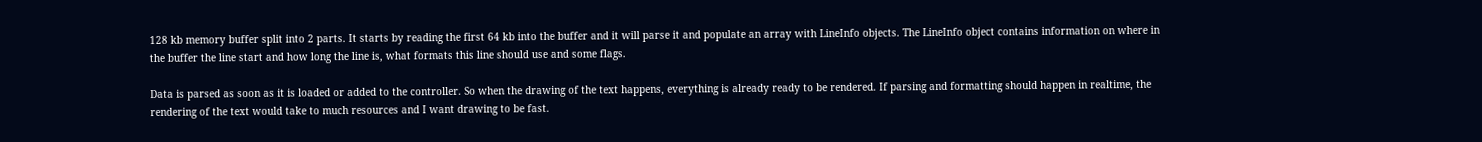128 kb memory buffer split into 2 parts. It starts by reading the first 64 kb into the buffer and it will parse it and populate an array with LineInfo objects. The LineInfo object contains information on where in the buffer the line start and how long the line is, what formats this line should use and some flags.

Data is parsed as soon as it is loaded or added to the controller. So when the drawing of the text happens, everything is already ready to be rendered. If parsing and formatting should happen in realtime, the rendering of the text would take to much resources and I want drawing to be fast.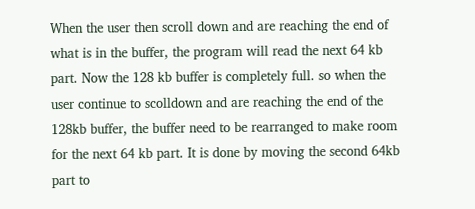When the user then scroll down and are reaching the end of what is in the buffer, the program will read the next 64 kb part. Now the 128 kb buffer is completely full. so when the user continue to scolldown and are reaching the end of the 128kb buffer, the buffer need to be rearranged to make room for the next 64 kb part. It is done by moving the second 64kb part to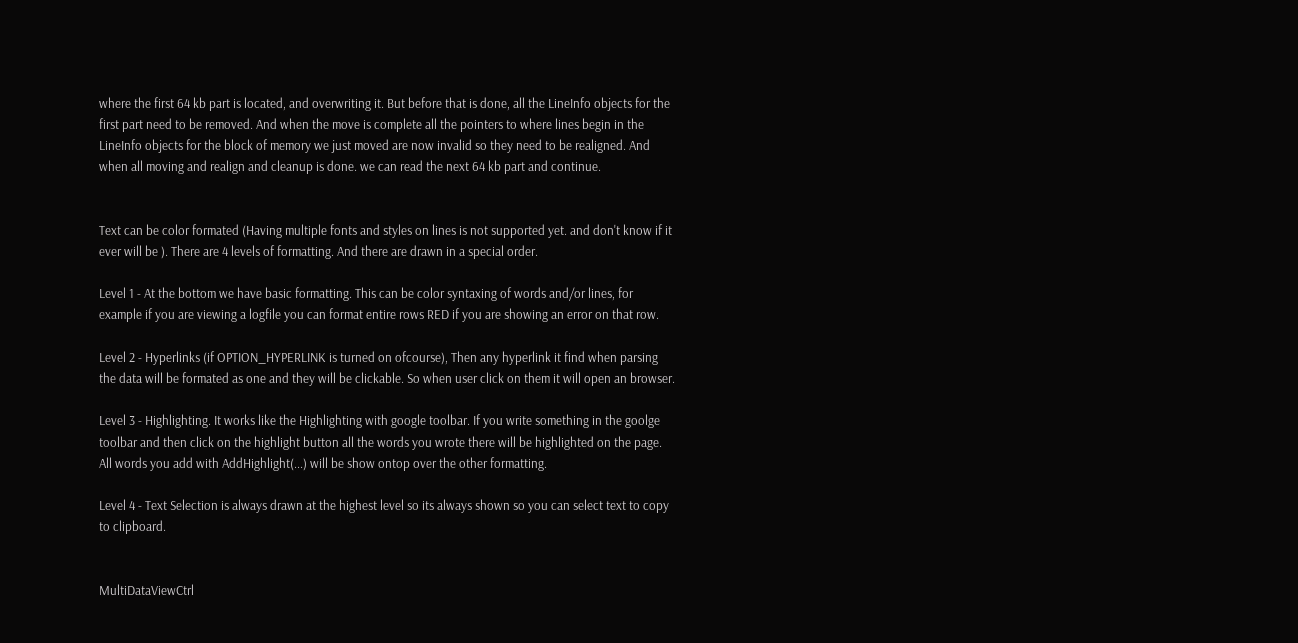where the first 64 kb part is located, and overwriting it. But before that is done, all the LineInfo objects for the first part need to be removed. And when the move is complete all the pointers to where lines begin in the LineInfo objects for the block of memory we just moved are now invalid so they need to be realigned. And when all moving and realign and cleanup is done. we can read the next 64 kb part and continue.


Text can be color formated (Having multiple fonts and styles on lines is not supported yet. and don't know if it ever will be ). There are 4 levels of formatting. And there are drawn in a special order.

Level 1 - At the bottom we have basic formatting. This can be color syntaxing of words and/or lines, for example if you are viewing a logfile you can format entire rows RED if you are showing an error on that row.

Level 2 - Hyperlinks (if OPTION_HYPERLINK is turned on ofcourse), Then any hyperlink it find when parsing the data will be formated as one and they will be clickable. So when user click on them it will open an browser.

Level 3 - Highlighting. It works like the Highlighting with google toolbar. If you write something in the goolge toolbar and then click on the highlight button all the words you wrote there will be highlighted on the page. All words you add with AddHighlight(...) will be show ontop over the other formatting.

Level 4 - Text Selection is always drawn at the highest level so its always shown so you can select text to copy to clipboard.


MultiDataViewCtrl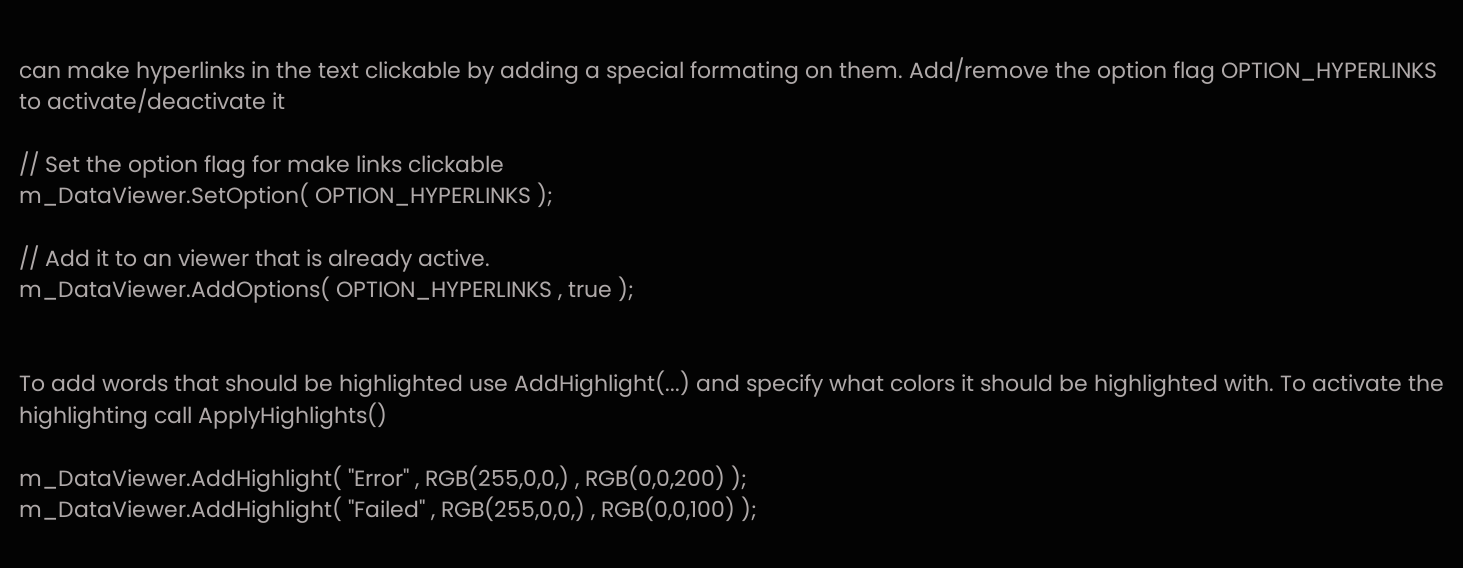can make hyperlinks in the text clickable by adding a special formating on them. Add/remove the option flag OPTION_HYPERLINKS to activate/deactivate it

// Set the option flag for make links clickable
m_DataViewer.SetOption( OPTION_HYPERLINKS );

// Add it to an viewer that is already active.
m_DataViewer.AddOptions( OPTION_HYPERLINKS , true );


To add words that should be highlighted use AddHighlight(...) and specify what colors it should be highlighted with. To activate the highlighting call ApplyHighlights()

m_DataViewer.AddHighlight( "Error" , RGB(255,0,0,) , RGB(0,0,200) );
m_DataViewer.AddHighlight( "Failed" , RGB(255,0,0,) , RGB(0,0,100) );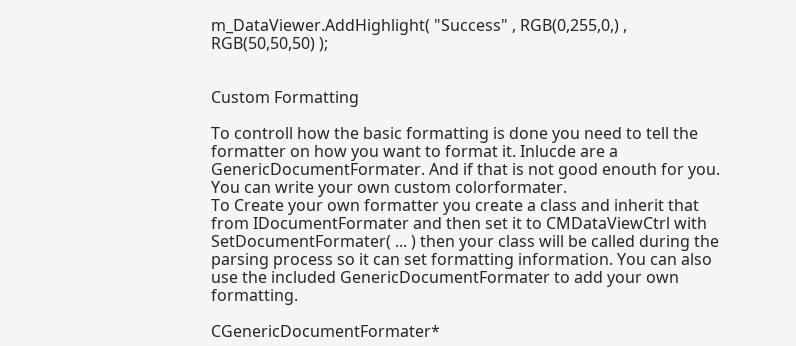m_DataViewer.AddHighlight( "Success" , RGB(0,255,0,) , RGB(50,50,50) );


Custom Formatting

To controll how the basic formatting is done you need to tell the formatter on how you want to format it. Inlucde are a GenericDocumentFormater. And if that is not good enouth for you. You can write your own custom colorformater.
To Create your own formatter you create a class and inherit that from IDocumentFormater and then set it to CMDataViewCtrl with SetDocumentFormater( ... ) then your class will be called during the parsing process so it can set formatting information. You can also use the included GenericDocumentFormater to add your own formatting.

CGenericDocumentFormater*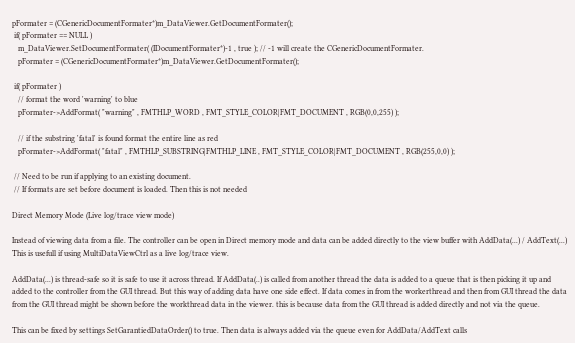pFormater = (CGenericDocumentFormater*)m_DataViewer.GetDocumentFormater();
 if( pFormater == NULL )
   m_DataViewer.SetDocumentFormater( (IDocumentFormater*)-1 , true ); // -1 will create the CGenericDocumentFormater.
   pFormater = (CGenericDocumentFormater*)m_DataViewer.GetDocumentFormater();

 if( pFormater )
   // format the word 'warning' to blue
   pFormater->AddFormat( "warning" , FMTHLP_WORD , FMT_STYLE_COLOR|FMT_DOCUMENT , RGB(0,0,255) );

   // if the substring 'fatal' is found format the entire line as red
   pFormater->AddFormat( "fatal" , FMTHLP_SUBSTRING|FMTHLP_LINE , FMT_STYLE_COLOR|FMT_DOCUMENT , RGB(255,0,0) );

 // Need to be run if applying to an existing document.
 // If formats are set before document is loaded. Then this is not needed

Direct Memory Mode (Live log/trace view mode)

Instead of viewing data from a file. The controller can be open in Direct memory mode and data can be added directly to the view buffer with AddData(...) / AddText(...) This is usefull if using MultiDataViewCtrl as a live log/trace view.

AddData(...) is thread-safe so it is safe to use it across thread. If AddData(..) is called from another thread the data is added to a queue that is then picking it up and added to the controller from the GUI thread. But this way of adding data have one side effect. If data comes in from the workerthread and then from GUI thread the data from the GUI thread might be shown before the workthread data in the viewer. this is because data from the GUI thread is added directly and not via the queue.

This can be fixed by settings SetGarantiedDataOrder() to true. Then data is always added via the queue even for AddData/AddText calls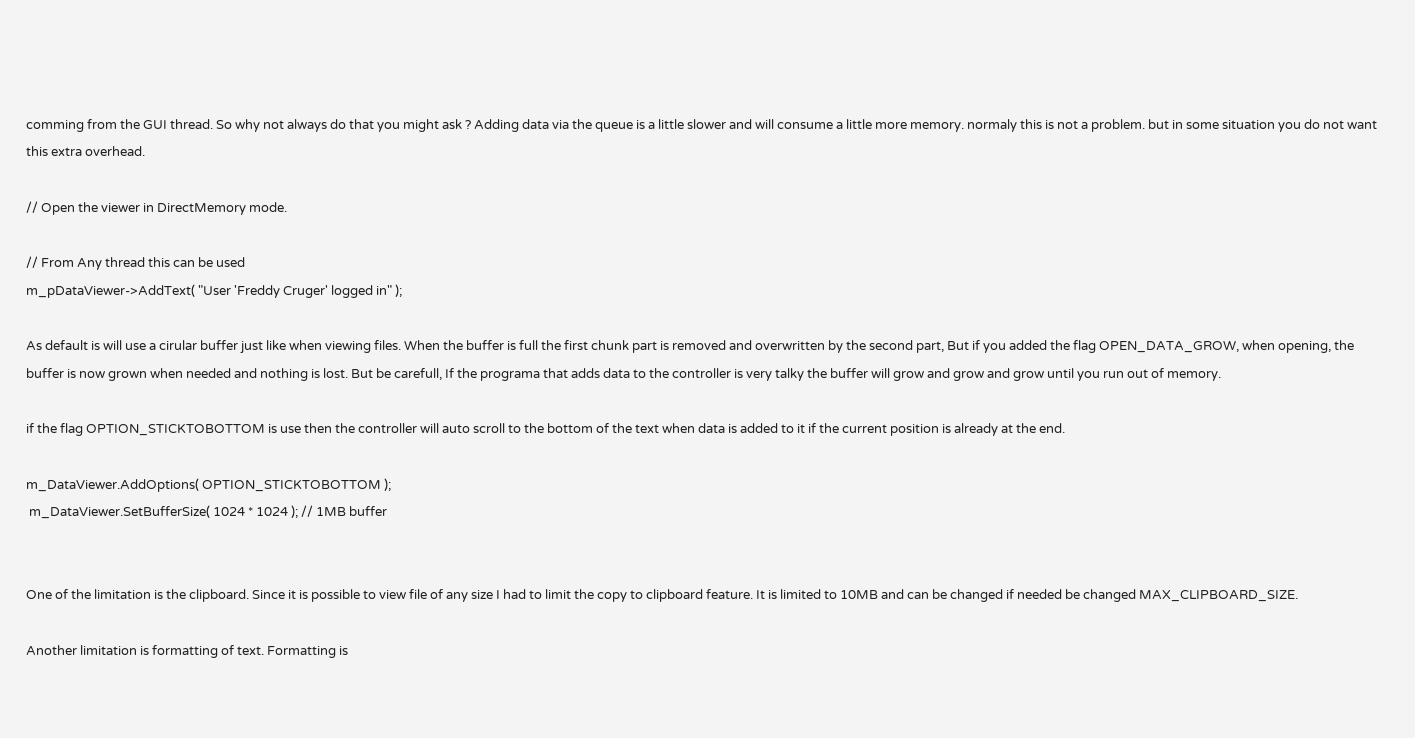comming from the GUI thread. So why not always do that you might ask ? Adding data via the queue is a little slower and will consume a little more memory. normaly this is not a problem. but in some situation you do not want this extra overhead.

// Open the viewer in DirectMemory mode.

// From Any thread this can be used
m_pDataViewer->AddText( "User 'Freddy Cruger' logged in" );

As default is will use a cirular buffer just like when viewing files. When the buffer is full the first chunk part is removed and overwritten by the second part, But if you added the flag OPEN_DATA_GROW, when opening, the buffer is now grown when needed and nothing is lost. But be carefull, If the programa that adds data to the controller is very talky the buffer will grow and grow and grow until you run out of memory.

if the flag OPTION_STICKTOBOTTOM is use then the controller will auto scroll to the bottom of the text when data is added to it if the current position is already at the end.

m_DataViewer.AddOptions( OPTION_STICKTOBOTTOM );
 m_DataViewer.SetBufferSize( 1024 * 1024 ); // 1MB buffer


One of the limitation is the clipboard. Since it is possible to view file of any size I had to limit the copy to clipboard feature. It is limited to 10MB and can be changed if needed be changed MAX_CLIPBOARD_SIZE.

Another limitation is formatting of text. Formatting is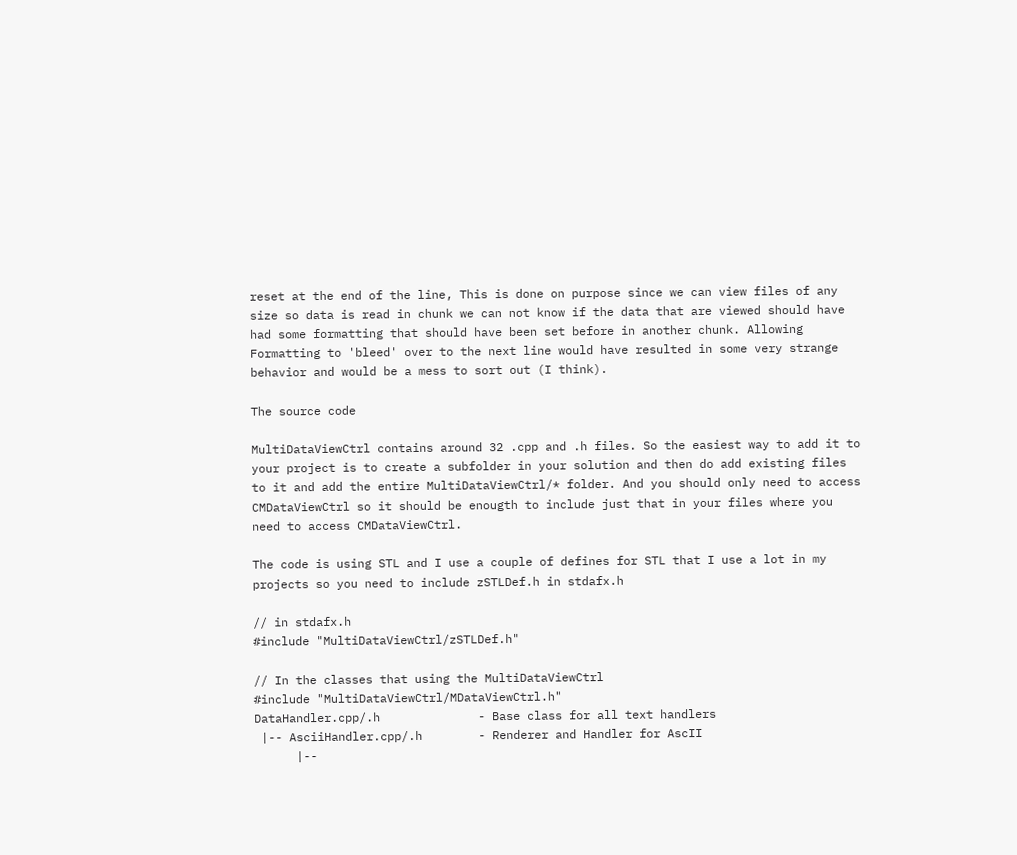reset at the end of the line, This is done on purpose since we can view files of any size so data is read in chunk we can not know if the data that are viewed should have had some formatting that should have been set before in another chunk. Allowing Formatting to 'bleed' over to the next line would have resulted in some very strange behavior and would be a mess to sort out (I think).

The source code

MultiDataViewCtrl contains around 32 .cpp and .h files. So the easiest way to add it to your project is to create a subfolder in your solution and then do add existing files to it and add the entire MultiDataViewCtrl/* folder. And you should only need to access CMDataViewCtrl so it should be enougth to include just that in your files where you need to access CMDataViewCtrl.

The code is using STL and I use a couple of defines for STL that I use a lot in my projects so you need to include zSTLDef.h in stdafx.h

// in stdafx.h
#include "MultiDataViewCtrl/zSTLDef.h"

// In the classes that using the MultiDataViewCtrl
#include "MultiDataViewCtrl/MDataViewCtrl.h"
DataHandler.cpp/.h              - Base class for all text handlers
 |-- AsciiHandler.cpp/.h        - Renderer and Handler for AscII
      |--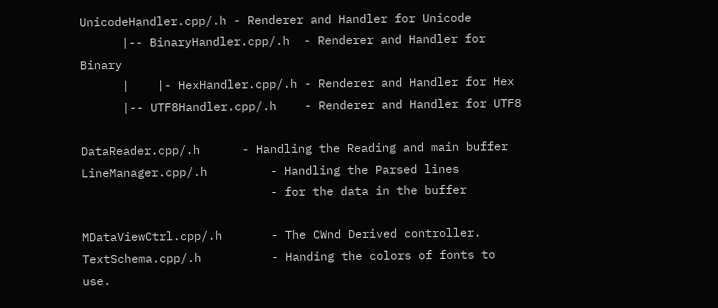UnicodeHandler.cpp/.h - Renderer and Handler for Unicode
      |-- BinaryHandler.cpp/.h  - Renderer and Handler for Binary
      |    |- HexHandler.cpp/.h - Renderer and Handler for Hex
      |-- UTF8Handler.cpp/.h    - Renderer and Handler for UTF8

DataReader.cpp/.h      - Handling the Reading and main buffer
LineManager.cpp/.h         - Handling the Parsed lines
                           - for the data in the buffer

MDataViewCtrl.cpp/.h       - The CWnd Derived controller.
TextSchema.cpp/.h          - Handing the colors of fonts to use.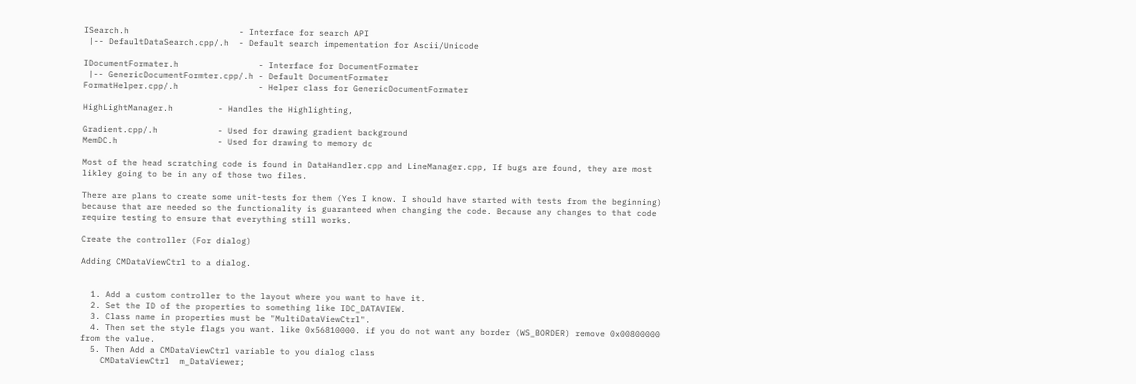ISearch.h                      - Interface for search API
 |-- DefaultDataSearch.cpp/.h  - Default search impementation for Ascii/Unicode

IDocumentFormater.h                - Interface for DocumentFormater
 |-- GenericDocumentFormter.cpp/.h - Default DocumentFormater
FormatHelper.cpp/.h                - Helper class for GenericDocumentFormater

HighLightManager.h         - Handles the Highlighting,

Gradient.cpp/.h            - Used for drawing gradient background
MemDC.h                    - Used for drawing to memory dc

Most of the head scratching code is found in DataHandler.cpp and LineManager.cpp, If bugs are found, they are most likley going to be in any of those two files.

There are plans to create some unit-tests for them (Yes I know. I should have started with tests from the beginning) because that are needed so the functionality is guaranteed when changing the code. Because any changes to that code require testing to ensure that everything still works.

Create the controller (For dialog)

Adding CMDataViewCtrl to a dialog.


  1. Add a custom controller to the layout where you want to have it.
  2. Set the ID of the properties to something like IDC_DATAVIEW.
  3. Class name in properties must be "MultiDataViewCtrl".
  4. Then set the style flags you want. like 0x56810000. if you do not want any border (WS_BORDER) remove 0x00800000 from the value.
  5. Then Add a CMDataViewCtrl variable to you dialog class
    CMDataViewCtrl  m_DataViewer;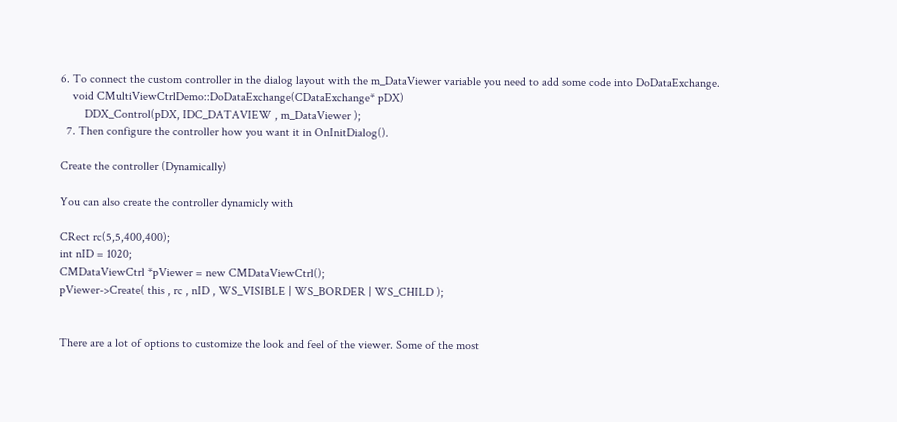6. To connect the custom controller in the dialog layout with the m_DataViewer variable you need to add some code into DoDataExchange.
    void CMultiViewCtrlDemo::DoDataExchange(CDataExchange* pDX)
        DDX_Control(pDX, IDC_DATAVIEW , m_DataViewer );
  7. Then configure the controller how you want it in OnInitDialog().

Create the controller (Dynamically)

You can also create the controller dynamicly with

CRect rc(5,5,400,400);
int nID = 1020;
CMDataViewCtrl *pViewer = new CMDataViewCtrl();
pViewer->Create( this , rc , nID , WS_VISIBLE | WS_BORDER | WS_CHILD );


There are a lot of options to customize the look and feel of the viewer. Some of the most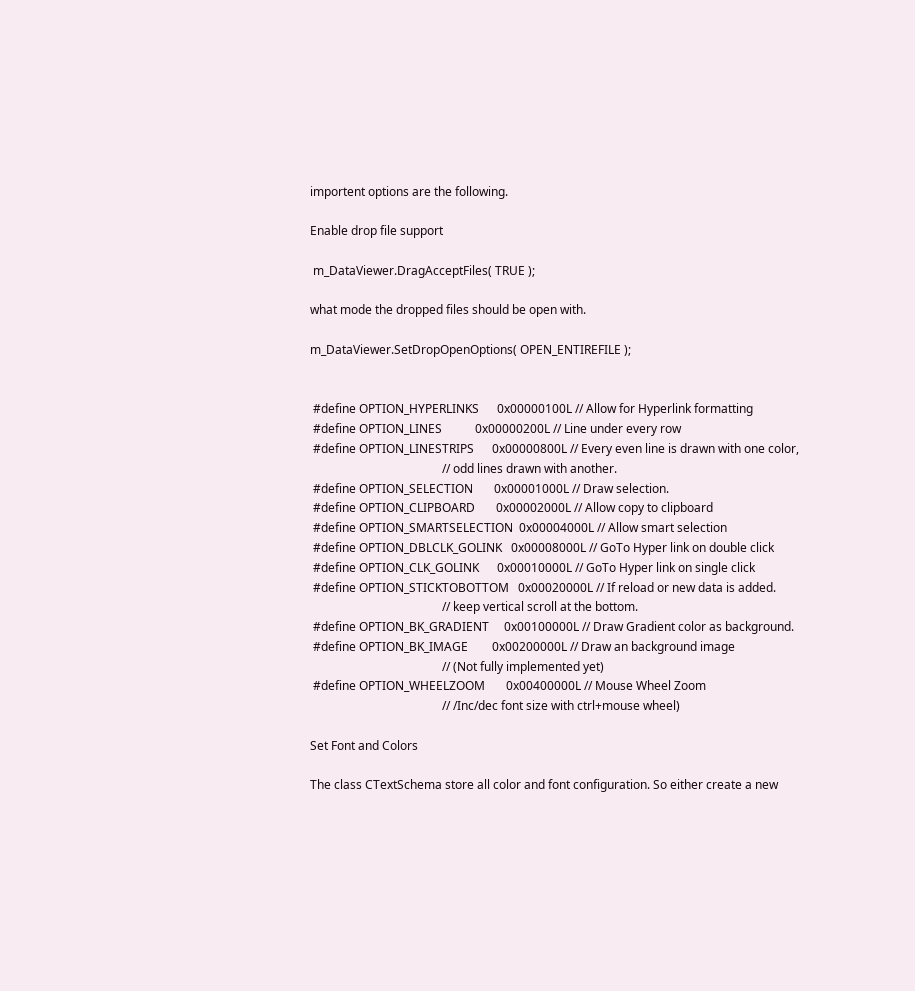importent options are the following.

Enable drop file support

 m_DataViewer.DragAcceptFiles( TRUE );

what mode the dropped files should be open with.

m_DataViewer.SetDropOpenOptions( OPEN_ENTIREFILE );


 #define OPTION_HYPERLINKS      0x00000100L // Allow for Hyperlink formatting
 #define OPTION_LINES           0x00000200L // Line under every row
 #define OPTION_LINESTRIPS      0x00000800L // Every even line is drawn with one color,
                                            // odd lines drawn with another.
 #define OPTION_SELECTION       0x00001000L // Draw selection.
 #define OPTION_CLIPBOARD       0x00002000L // Allow copy to clipboard
 #define OPTION_SMARTSELECTION  0x00004000L // Allow smart selection
 #define OPTION_DBLCLK_GOLINK   0x00008000L // GoTo Hyper link on double click
 #define OPTION_CLK_GOLINK      0x00010000L // GoTo Hyper link on single click
 #define OPTION_STICKTOBOTTOM   0x00020000L // If reload or new data is added.
                                            // keep vertical scroll at the bottom.
 #define OPTION_BK_GRADIENT     0x00100000L // Draw Gradient color as background.
 #define OPTION_BK_IMAGE        0x00200000L // Draw an background image
                                            // (Not fully implemented yet)
 #define OPTION_WHEELZOOM       0x00400000L // Mouse Wheel Zoom
                                            // /Inc/dec font size with ctrl+mouse wheel)

Set Font and Colors

The class CTextSchema store all color and font configuration. So either create a new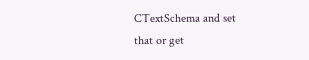CTextSchema and set that or get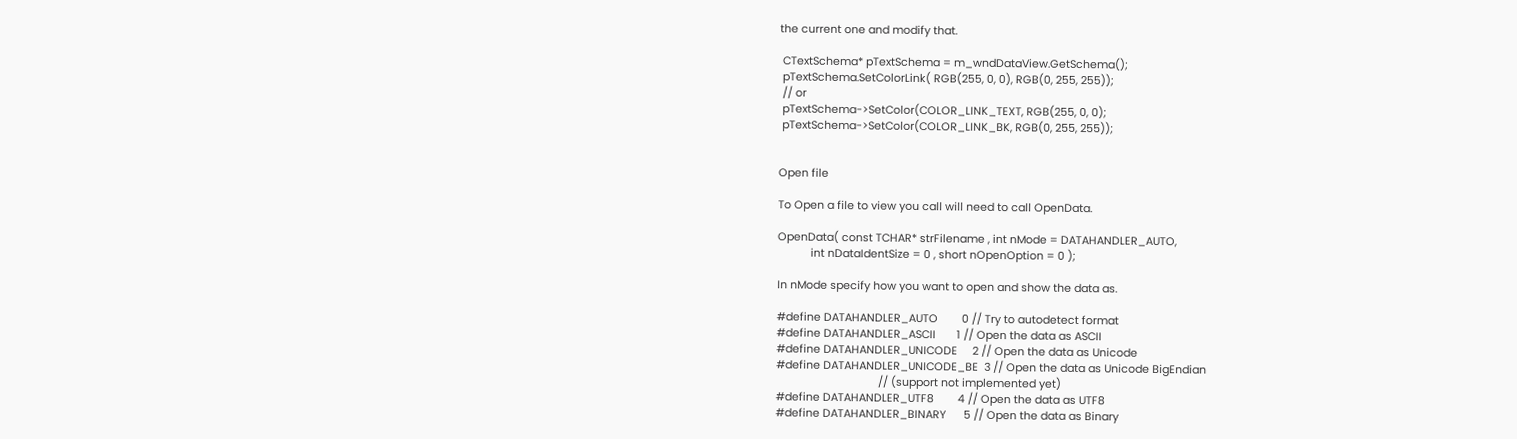the current one and modify that.

 CTextSchema* pTextSchema = m_wndDataView.GetSchema();
 pTextSchema.SetColorLink( RGB(255, 0, 0), RGB(0, 255, 255));
 // or
 pTextSchema->SetColor(COLOR_LINK_TEXT, RGB(255, 0, 0);
 pTextSchema->SetColor(COLOR_LINK_BK, RGB(0, 255, 255));


Open file

To Open a file to view you call will need to call OpenData.

OpenData( const TCHAR* strFilename , int nMode = DATAHANDLER_AUTO,
           int nDataIdentSize = 0 , short nOpenOption = 0 );

In nMode specify how you want to open and show the data as.

#define DATAHANDLER_AUTO        0 // Try to autodetect format
#define DATAHANDLER_ASCII       1 // Open the data as ASCII
#define DATAHANDLER_UNICODE     2 // Open the data as Unicode
#define DATAHANDLER_UNICODE_BE  3 // Open the data as Unicode BigEndian
                                  // (support not implemented yet)
#define DATAHANDLER_UTF8        4 // Open the data as UTF8
#define DATAHANDLER_BINARY      5 // Open the data as Binary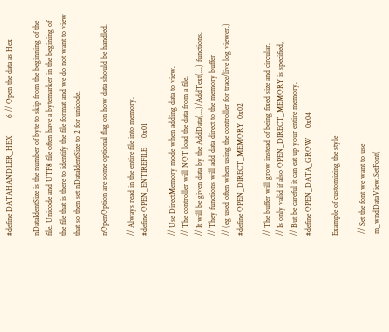#define DATAHANDLER_HEX         6 // Open the data as Hex

nDataIdentSize is the number of byte to skip from the beginning of the file. Unicode and UTF8 file often have a bytemarker in the begining of the file that is there to identify the file format and we do not want to view that so then set nDataIdentSize to 2 for unicode.

nOpenOption are some optional flag on how data should be handled.

// Always read in the entire file into memory.
#define OPEN_ENTIREFILE     0x01

// Use DirectMemory mode when adding data to view.
// The controller will NOT load the data from a file.
// It will be given data by the AddData(...)/AddText(...) functions.
// They functions will add data direct to the memory buffer
// (eg used often when using the controller for trace/live log viewer.)
#define OPEN_DIRECT_MEMORY  0x02

// The buffer will grow instead of being fixed size and circular.
// Is only valid if also OPEN_DIRECT_MEMORY is specified,
// But be careful it can eat up your entire memory.
#define OPEN_DATA_GROW     0x04

Example of customizing the style

 // Set the font we want to use
 m_wndDataView.SetFont(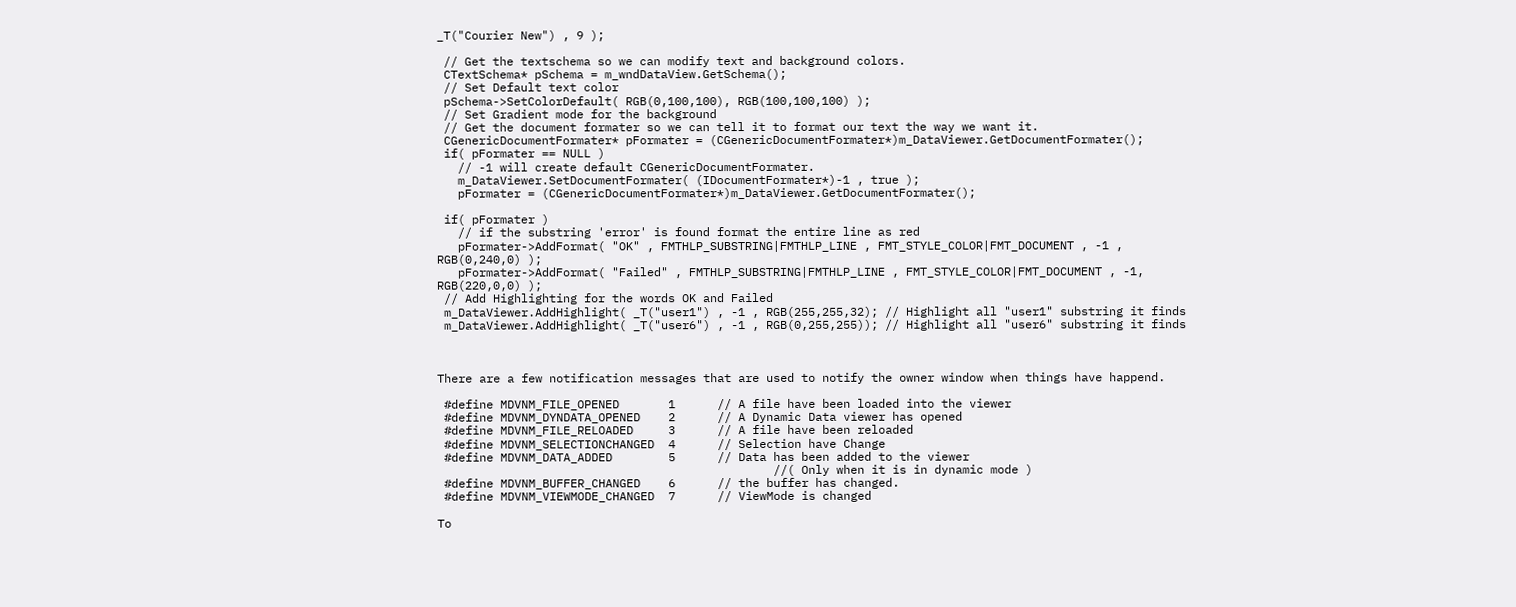_T("Courier New") , 9 );

 // Get the textschema so we can modify text and background colors.
 CTextSchema* pSchema = m_wndDataView.GetSchema();
 // Set Default text color
 pSchema->SetColorDefault( RGB(0,100,100), RGB(100,100,100) );
 // Set Gradient mode for the background
 // Get the document formater so we can tell it to format our text the way we want it.
 CGenericDocumentFormater* pFormater = (CGenericDocumentFormater*)m_DataViewer.GetDocumentFormater();
 if( pFormater == NULL )
   // -1 will create default CGenericDocumentFormater.
   m_DataViewer.SetDocumentFormater( (IDocumentFormater*)-1 , true );
   pFormater = (CGenericDocumentFormater*)m_DataViewer.GetDocumentFormater();

 if( pFormater )
   // if the substring 'error' is found format the entire line as red
   pFormater->AddFormat( "OK" , FMTHLP_SUBSTRING|FMTHLP_LINE , FMT_STYLE_COLOR|FMT_DOCUMENT , -1 , RGB(0,240,0) );
   pFormater->AddFormat( "Failed" , FMTHLP_SUBSTRING|FMTHLP_LINE , FMT_STYLE_COLOR|FMT_DOCUMENT , -1, RGB(220,0,0) );
 // Add Highlighting for the words OK and Failed
 m_DataViewer.AddHighlight( _T("user1") , -1 , RGB(255,255,32); // Highlight all "user1" substring it finds
 m_DataViewer.AddHighlight( _T("user6") , -1 , RGB(0,255,255)); // Highlight all "user6" substring it finds



There are a few notification messages that are used to notify the owner window when things have happend.

 #define MDVNM_FILE_OPENED       1      // A file have been loaded into the viewer
 #define MDVNM_DYNDATA_OPENED    2      // A Dynamic Data viewer has opened
 #define MDVNM_FILE_RELOADED     3      // A file have been reloaded
 #define MDVNM_SELECTIONCHANGED  4      // Selection have Change
 #define MDVNM_DATA_ADDED        5      // Data has been added to the viewer
                                                //( Only when it is in dynamic mode )
 #define MDVNM_BUFFER_CHANGED    6      // the buffer has changed.
 #define MDVNM_VIEWMODE_CHANGED  7      // ViewMode is changed

To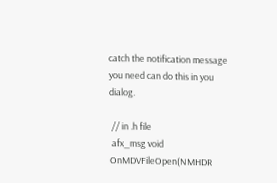catch the notification message you need can do this in you dialog.

 // in .h file
 afx_msg void OnMDVFileOpen(NMHDR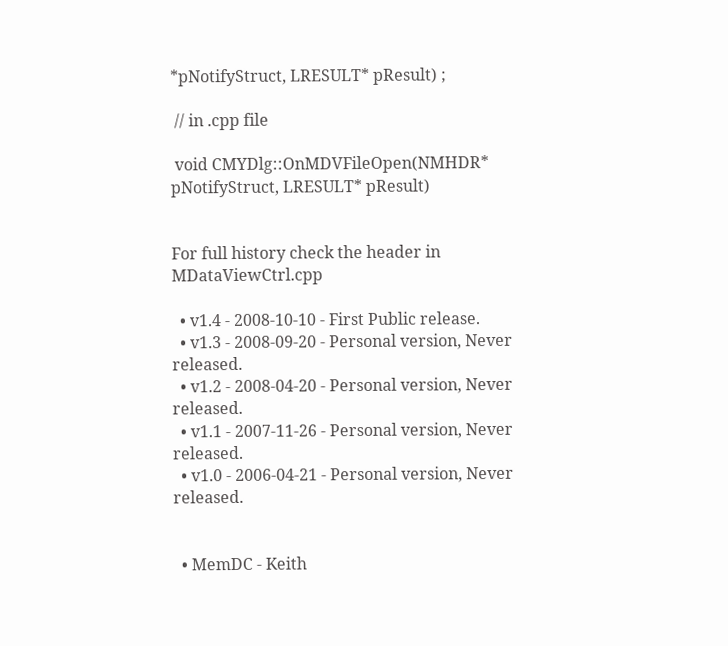*pNotifyStruct, LRESULT* pResult) ;

 // in .cpp file

 void CMYDlg::OnMDVFileOpen(NMHDR* pNotifyStruct, LRESULT* pResult)


For full history check the header in MDataViewCtrl.cpp

  • v1.4 - 2008-10-10 - First Public release.
  • v1.3 - 2008-09-20 - Personal version, Never released.
  • v1.2 - 2008-04-20 - Personal version, Never released.
  • v1.1 - 2007-11-26 - Personal version, Never released.
  • v1.0 - 2006-04-21 - Personal version, Never released.


  • MemDC - Keith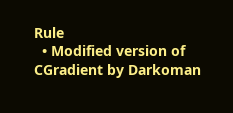Rule
  • Modified version of CGradient by Darkoman